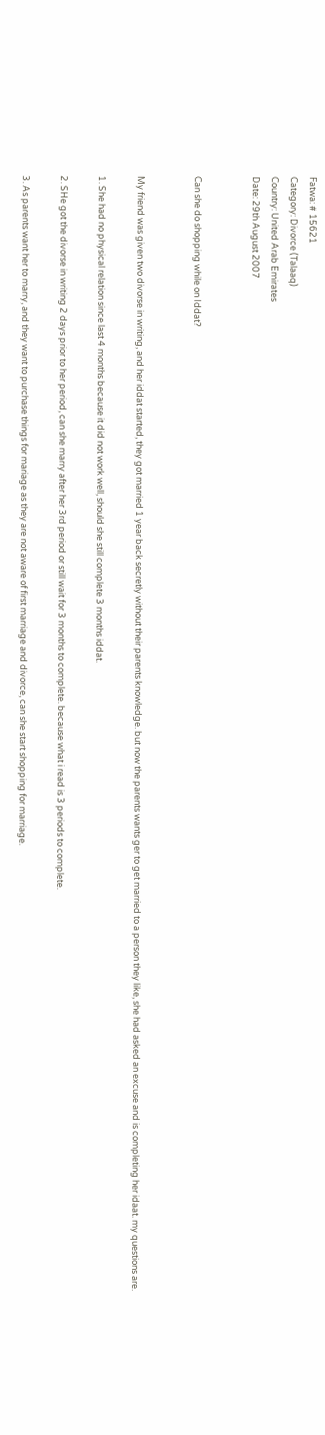Fatwa: # 15621
Category: Divorce (Talaaq)
Country: United Arab Emirates
Date: 29th August 2007


Can she do shopping while on Iddat?


My friend was given two divorse in writing, and her iddat started, they got married 1 year back secretly without their parents knowledge. but now the parents wants ger to get married to a person they like, she had asked an excuse and is completing her idaat. my questions are.

1. She had no physical relation since last 4 months because it did not work well, should she still complete 3 months iddat.

2. SHe got the divorse in writing 2 days prior to her period, can she marry after her 3rd period or still wait for 3 months to complete. because what i read is 3 periods to complete.

3. As parents want her to marry, and they want to purchase things for mariage as they are not aware of first marriage and divorce, can she start shopping for marriage.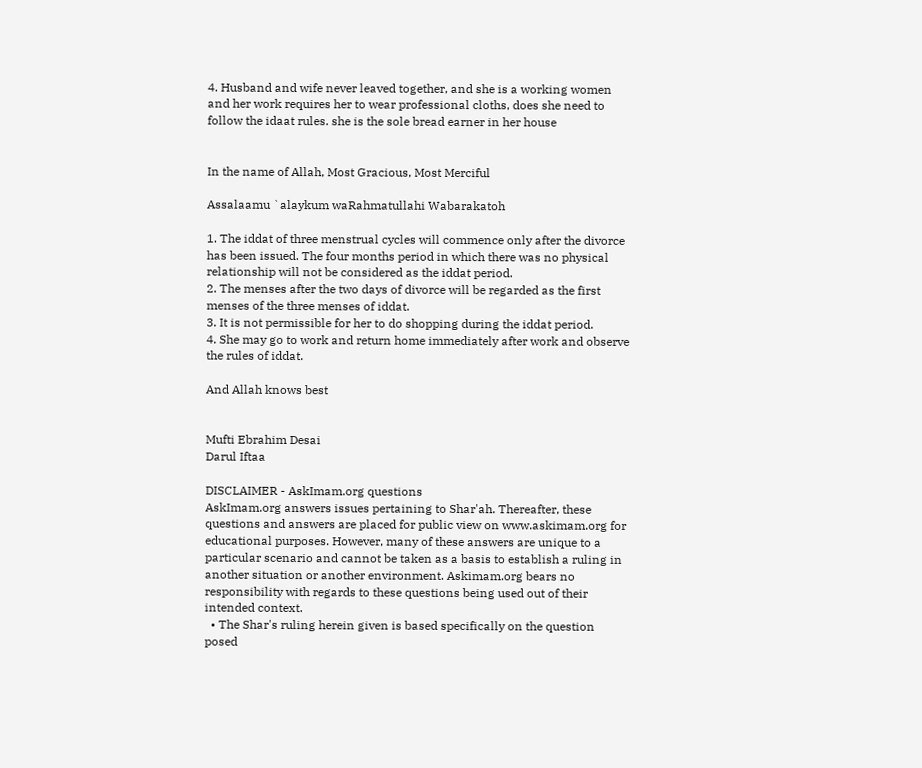4. Husband and wife never leaved together, and she is a working women and her work requires her to wear professional cloths, does she need to follow the idaat rules. she is the sole bread earner in her house


In the name of Allah, Most Gracious, Most Merciful

Assalaamu `alaykum waRahmatullahi Wabarakatoh

1. The iddat of three menstrual cycles will commence only after the divorce has been issued. The four months period in which there was no physical relationship will not be considered as the iddat period.
2. The menses after the two days of divorce will be regarded as the first menses of the three menses of iddat.
3. It is not permissible for her to do shopping during the iddat period.
4. She may go to work and return home immediately after work and observe the rules of iddat.

And Allah knows best


Mufti Ebrahim Desai
Darul Iftaa

DISCLAIMER - AskImam.org questions
AskImam.org answers issues pertaining to Shar'ah. Thereafter, these questions and answers are placed for public view on www.askimam.org for educational purposes. However, many of these answers are unique to a particular scenario and cannot be taken as a basis to establish a ruling in another situation or another environment. Askimam.org bears no responsibility with regards to these questions being used out of their intended context.
  • The Shar's ruling herein given is based specifically on the question posed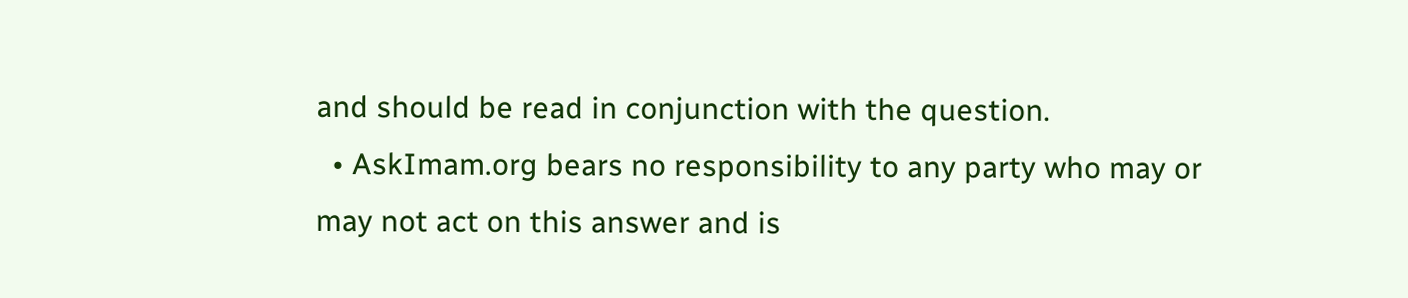and should be read in conjunction with the question.
  • AskImam.org bears no responsibility to any party who may or may not act on this answer and is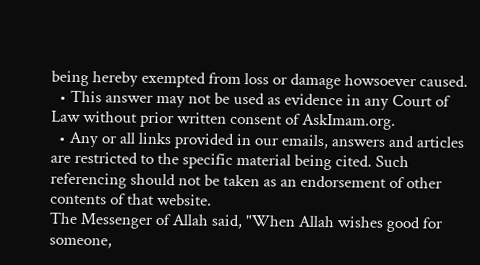being hereby exempted from loss or damage howsoever caused.
  • This answer may not be used as evidence in any Court of Law without prior written consent of AskImam.org.
  • Any or all links provided in our emails, answers and articles are restricted to the specific material being cited. Such referencing should not be taken as an endorsement of other contents of that website.
The Messenger of Allah said, "When Allah wishes good for someone,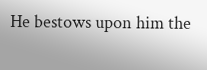He bestows upon him the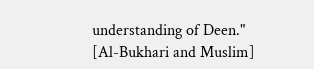understanding of Deen."
[Al-Bukhari and Muslim]